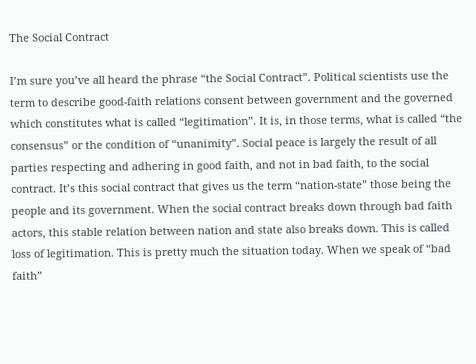The Social Contract

I’m sure you’ve all heard the phrase “the Social Contract”. Political scientists use the term to describe good-faith relations consent between government and the governed which constitutes what is called “legitimation”. It is, in those terms, what is called “the consensus” or the condition of “unanimity”. Social peace is largely the result of all parties respecting and adhering in good faith, and not in bad faith, to the social contract. It’s this social contract that gives us the term “nation-state” those being the people and its government. When the social contract breaks down through bad faith actors, this stable relation between nation and state also breaks down. This is called loss of legitimation. This is pretty much the situation today. When we speak of “bad faith”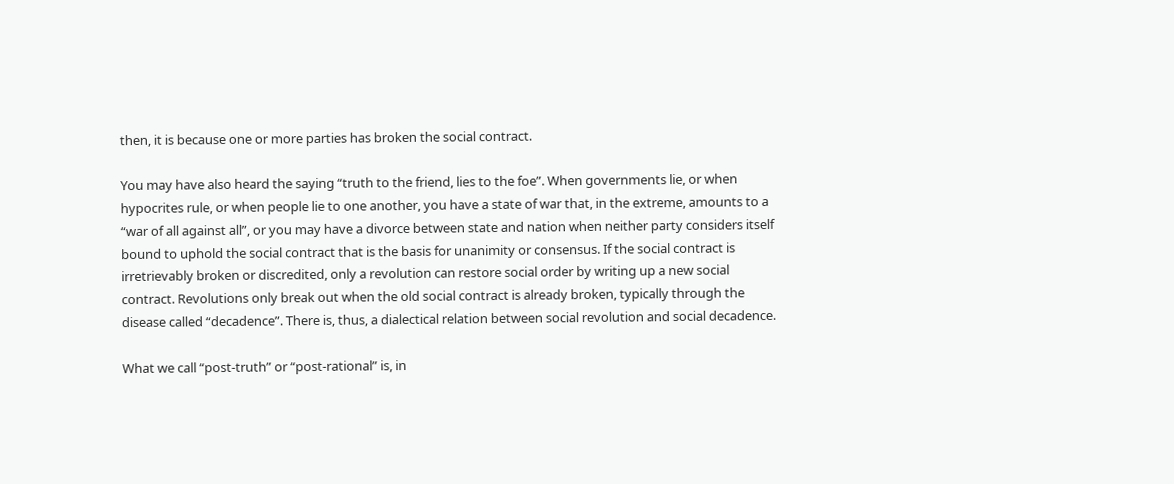then, it is because one or more parties has broken the social contract.

You may have also heard the saying “truth to the friend, lies to the foe”. When governments lie, or when hypocrites rule, or when people lie to one another, you have a state of war that, in the extreme, amounts to a “war of all against all”, or you may have a divorce between state and nation when neither party considers itself bound to uphold the social contract that is the basis for unanimity or consensus. If the social contract is irretrievably broken or discredited, only a revolution can restore social order by writing up a new social contract. Revolutions only break out when the old social contract is already broken, typically through the disease called “decadence”. There is, thus, a dialectical relation between social revolution and social decadence.

What we call “post-truth” or “post-rational” is, in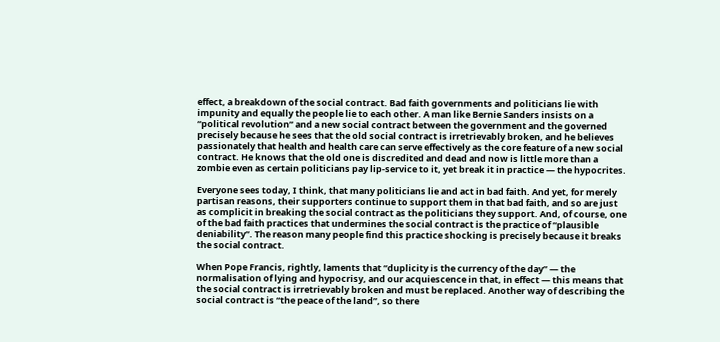effect, a breakdown of the social contract. Bad faith governments and politicians lie with impunity and equally the people lie to each other. A man like Bernie Sanders insists on a “political revolution” and a new social contract between the government and the governed precisely because he sees that the old social contract is irretrievably broken, and he believes passionately that health and health care can serve effectively as the core feature of a new social contract. He knows that the old one is discredited and dead and now is little more than a zombie even as certain politicians pay lip-service to it, yet break it in practice — the hypocrites.

Everyone sees today, I think, that many politicians lie and act in bad faith. And yet, for merely partisan reasons, their supporters continue to support them in that bad faith, and so are just as complicit in breaking the social contract as the politicians they support. And, of course, one of the bad faith practices that undermines the social contract is the practice of “plausible deniability”. The reason many people find this practice shocking is precisely because it breaks the social contract.

When Pope Francis, rightly, laments that “duplicity is the currency of the day” — the normalisation of lying and hypocrisy, and our acquiescence in that, in effect — this means that the social contract is irretrievably broken and must be replaced. Another way of describing the social contract is “the peace of the land”, so there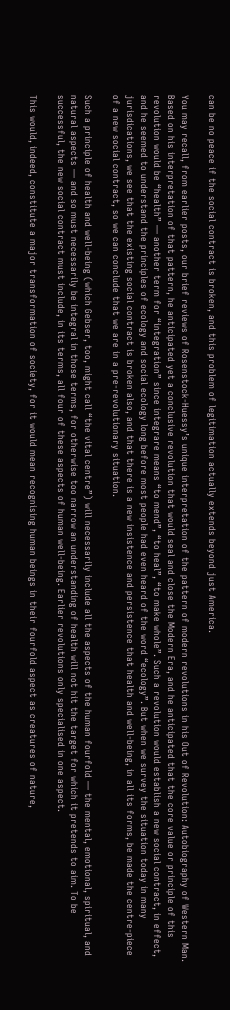can be no peace if the social contract is broken, and this problem of legitimation actually extends beyond just America.

You may recall, from earlier posts, our brief reviews of Rosenstock-Huessy’s unique interpretation of the pattern of modern revolutions in his Out of Revolution: Autobiography of Western Man. Based on his interpretation of that pattern, he anticipated yet a conclusive revolution that would seal and close the Modern Era, and he anticipated that the core value or principle of this revolution would be “health” — another term for “integration” since integrare means “to mend”, “to heal”, “to make whole”. Such a revolution would establish a new social contract, in effect, and he seemed to understand the principles of ecology and social ecology long before most people had even heard of the word “ecology”. But when we survey the situation today in many jurisdications, we see that the existing social contract is broken also, and that there is a new insistence and persistence that health and well-being, in all its forms, be made the centre-piece of a new social contract, so we can conclude that we are in a pre-revolutionary situation.

Such a principle of health and well-being (which Gebser, too, might call “the vital centre”) will necessarily include all the aspects of the human fourfold — the mental, emotional, spiritual, and natural aspects — and so must necessarily be integral in those terms, for otherwise too narrow an understanding of health will not hit the target for which it pretends to aim. To be successful, the new social contract must include, in its terms, all four of these aspects of human well-being. Earlier revolutions only specialised in one aspect.

This would, indeed, constitute a major transformation of society, for it would mean recognising human beings in their fourfold aspect as creatures of nature,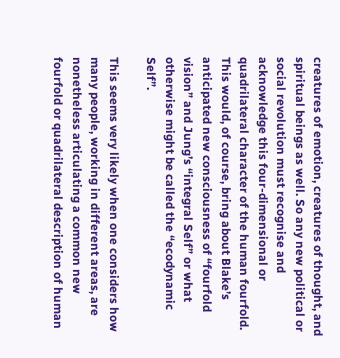creatures of emotion, creatures of thought, and spiritual beings as well. So any new political or social revolution must recognise and acknowledge this four-dimensional or quadrilateral character of the human fourfold. This would, of course, bring about Blake’s anticipated new consciousness of “fourfold vision” and Jung’s “integral Self” or what otherwise might be called the “ecodynamic Self”.

This seems very likely when one considers how many people, working in different areas, are nonetheless articulating a common new fourfold or quadrilateral description of human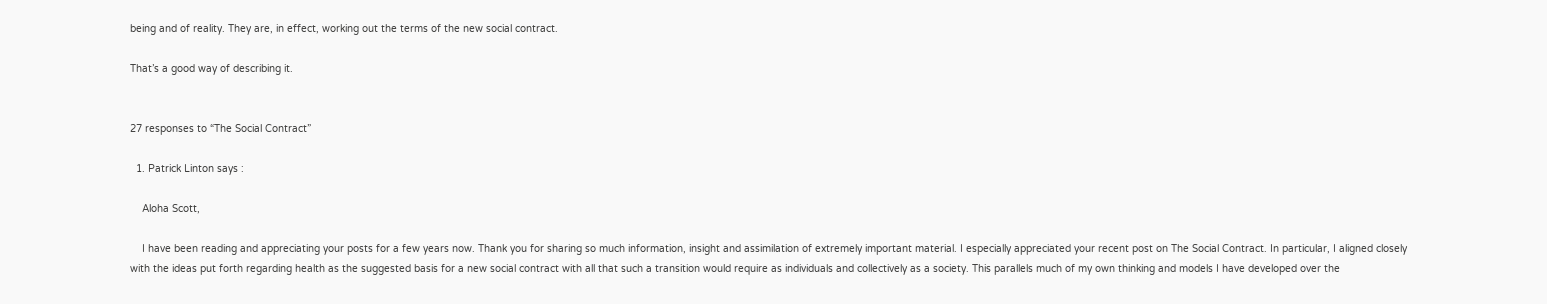being and of reality. They are, in effect, working out the terms of the new social contract.

That’s a good way of describing it.


27 responses to “The Social Contract”

  1. Patrick Linton says :

    Aloha Scott,

    I have been reading and appreciating your posts for a few years now. Thank you for sharing so much information, insight and assimilation of extremely important material. I especially appreciated your recent post on The Social Contract. In particular, I aligned closely with the ideas put forth regarding health as the suggested basis for a new social contract with all that such a transition would require as individuals and collectively as a society. This parallels much of my own thinking and models I have developed over the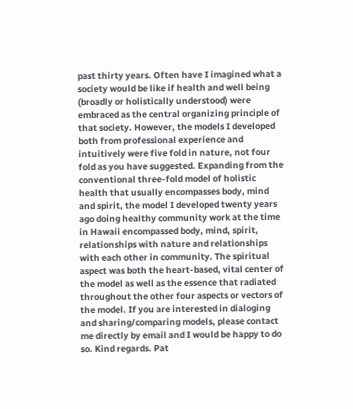past thirty years. Often have I imagined what a society would be like if health and well being (broadly or holistically understood) were embraced as the central organizing principle of that society. However, the models I developed both from professional experience and intuitively were five fold in nature, not four fold as you have suggested. Expanding from the conventional three-fold model of holistic health that usually encompasses body, mind and spirit, the model I developed twenty years ago doing healthy community work at the time in Hawaii encompassed body, mind, spirit, relationships with nature and relationships with each other in community. The spiritual aspect was both the heart-based, vital center of the model as well as the essence that radiated throughout the other four aspects or vectors of the model. If you are interested in dialoging and sharing/comparing models, please contact me directly by email and I would be happy to do so. Kind regards. Pat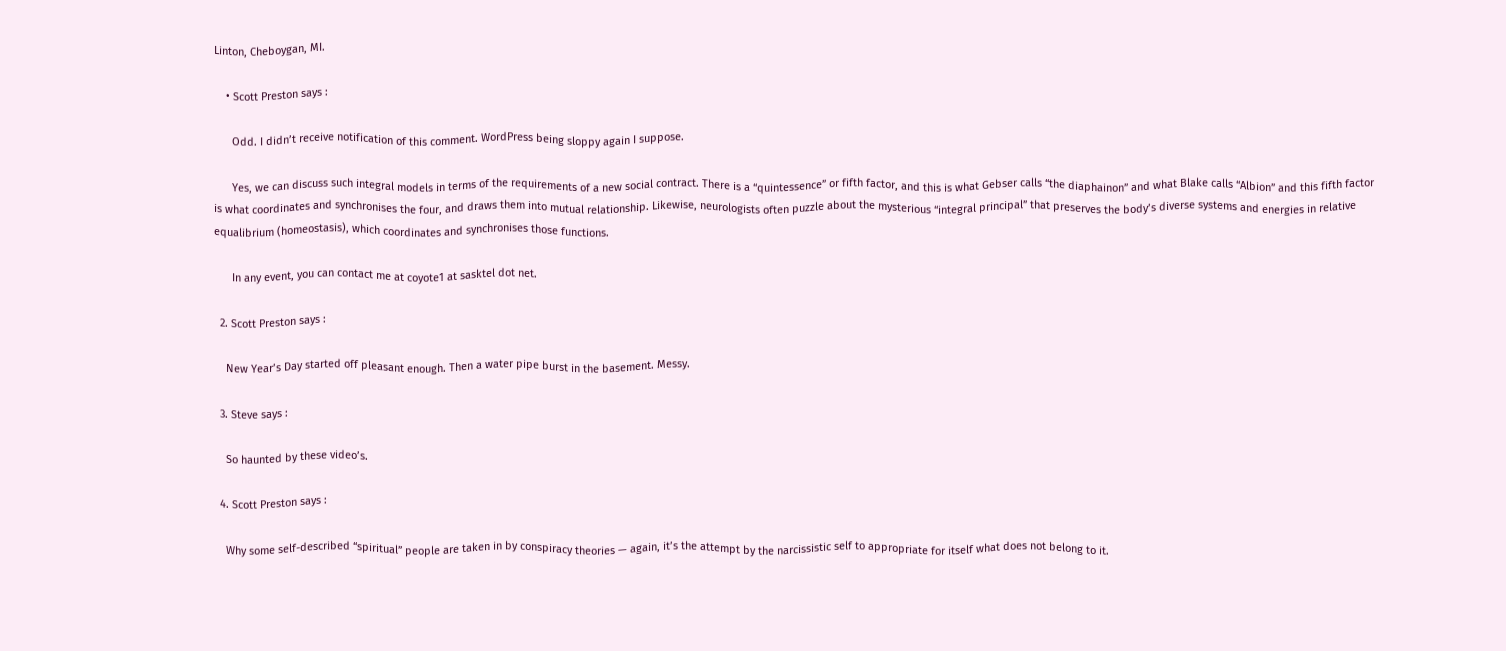Linton, Cheboygan, MI.

    • Scott Preston says :

      Odd. I didn’t receive notification of this comment. WordPress being sloppy again I suppose.

      Yes, we can discuss such integral models in terms of the requirements of a new social contract. There is a “quintessence” or fifth factor, and this is what Gebser calls “the diaphainon” and what Blake calls “Albion” and this fifth factor is what coordinates and synchronises the four, and draws them into mutual relationship. Likewise, neurologists often puzzle about the mysterious “integral principal” that preserves the body’s diverse systems and energies in relative equalibrium (homeostasis), which coordinates and synchronises those functions.

      In any event, you can contact me at coyote1 at sasktel dot net.

  2. Scott Preston says :

    New Year’s Day started off pleasant enough. Then a water pipe burst in the basement. Messy.

  3. Steve says :

    So haunted by these video’s.

  4. Scott Preston says :

    Why some self-described “spiritual” people are taken in by conspiracy theories — again, it’s the attempt by the narcissistic self to appropriate for itself what does not belong to it.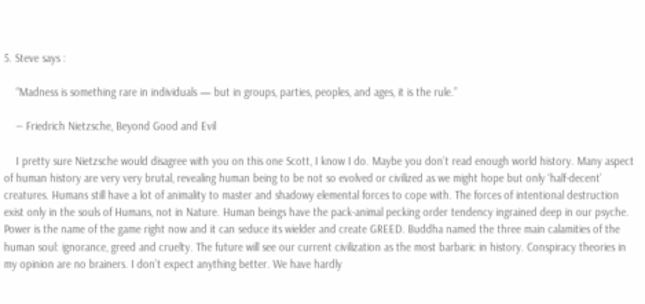5. Steve says :

    “Madness is something rare in individuals — but in groups, parties, peoples, and ages, it is the rule.”

    ― Friedrich Nietzsche, Beyond Good and Evil

    I pretty sure Nietzsche would disagree with you on this one Scott, I know I do. Maybe you don’t read enough world history. Many aspect of human history are very very brutal, revealing human being to be not so evolved or civilized as we might hope but only ‘half-decent’ creatures. Humans still have a lot of animality to master and shadowy elemental forces to cope with. The forces of intentional destruction exist only in the souls of Humans, not in Nature. Human beings have the pack-animal pecking order tendency ingrained deep in our psyche. Power is the name of the game right now and it can seduce its wielder and create GREED. Buddha named the three main calamities of the human soul: ignorance, greed and cruelty. The future will see our current civilization as the most barbaric in history. Conspiracy theories in my opinion are no brainers. I don’t expect anything better. We have hardly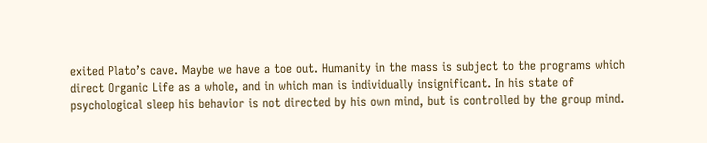exited Plato’s cave. Maybe we have a toe out. Humanity in the mass is subject to the programs which direct Organic Life as a whole, and in which man is individually insignificant. In his state of psychological sleep his behavior is not directed by his own mind, but is controlled by the group mind.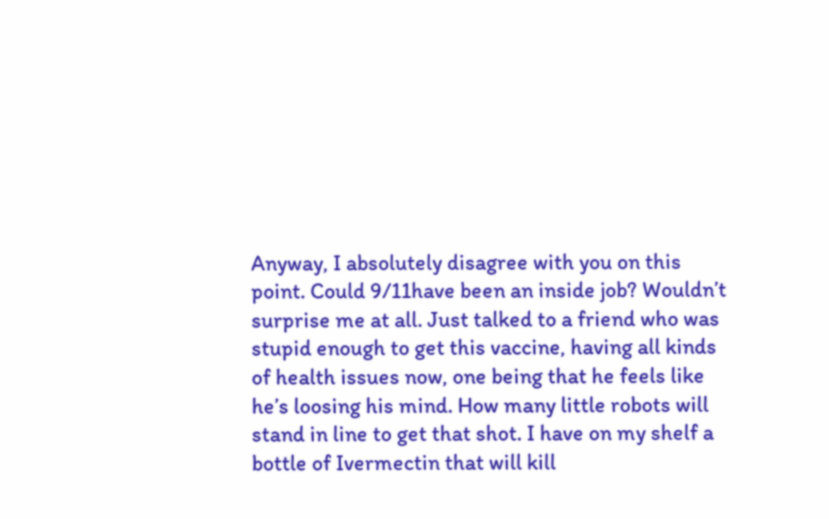Anyway, I absolutely disagree with you on this point. Could 9/11have been an inside job? Wouldn’t surprise me at all. Just talked to a friend who was stupid enough to get this vaccine, having all kinds of health issues now, one being that he feels like he’s loosing his mind. How many little robots will stand in line to get that shot. I have on my shelf a bottle of Ivermectin that will kill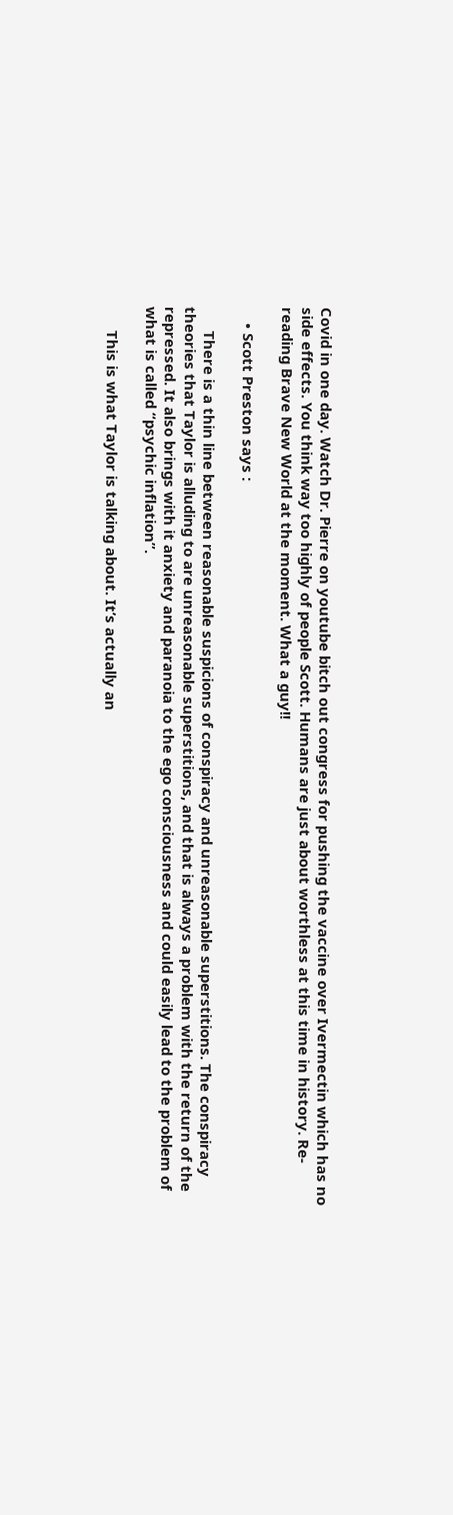Covid in one day. Watch Dr. Pierre on youtube bitch out congress for pushing the vaccine over Ivermectin which has no side effects. You think way too highly of people Scott. Humans are just about worthless at this time in history. Re-reading Brave New World at the moment. What a guy!!

    • Scott Preston says :

      There is a thin line between reasonable suspicions of conspiracy and unreasonable superstitions. The conspiracy theories that Taylor is alluding to are unreasonable superstitions, and that is always a problem with the return of the repressed. It also brings with it anxiety and paranoia to the ego consciousness and could easily lead to the problem of what is called “psychic inflation”.

      This is what Taylor is talking about. It’s actually an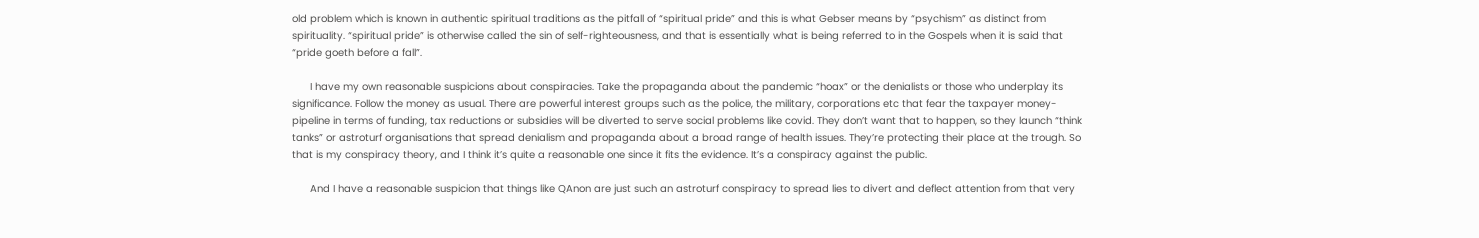old problem which is known in authentic spiritual traditions as the pitfall of “spiritual pride” and this is what Gebser means by “psychism” as distinct from spirituality. “spiritual pride” is otherwise called the sin of self-righteousness, and that is essentially what is being referred to in the Gospels when it is said that “pride goeth before a fall”.

      I have my own reasonable suspicions about conspiracies. Take the propaganda about the pandemic “hoax” or the denialists or those who underplay its significance. Follow the money as usual. There are powerful interest groups such as the police, the military, corporations etc that fear the taxpayer money-pipeline in terms of funding, tax reductions or subsidies will be diverted to serve social problems like covid. They don’t want that to happen, so they launch “think tanks” or astroturf organisations that spread denialism and propaganda about a broad range of health issues. They’re protecting their place at the trough. So that is my conspiracy theory, and I think it’s quite a reasonable one since it fits the evidence. It’s a conspiracy against the public.

      And I have a reasonable suspicion that things like QAnon are just such an astroturf conspiracy to spread lies to divert and deflect attention from that very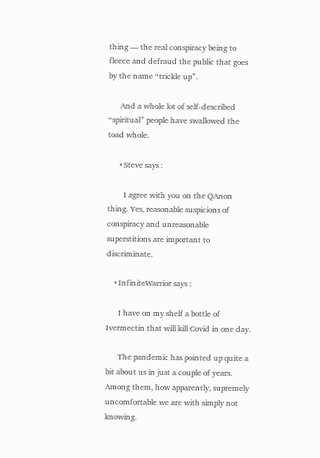thing — the real conspiracy being to fleece and defraud the public that goes by the name “trickle up”.

      And a whole lot of self-described “spiritual” people have swallowed the toad whole.

      • Steve says :

        I agree with you on the QAnon thing. Yes, reasonable suspicions of conspiracy and unreasonable superstitions are important to discriminate.

    • InfiniteWarrior says :

      I have on my shelf a bottle of Ivermectin that will kill Covid in one day.

      The pandemic has pointed up quite a bit about us in just a couple of years. Among them, how apparently, supremely uncomfortable we are with simply not knowing.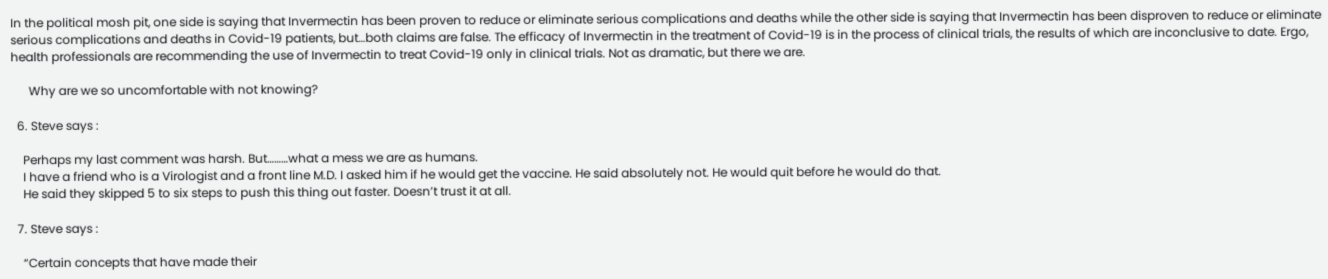In the political mosh pit, one side is saying that Invermectin has been proven to reduce or eliminate serious complications and deaths while the other side is saying that Invermectin has been disproven to reduce or eliminate serious complications and deaths in Covid-19 patients, but…both claims are false. The efficacy of Invermectin in the treatment of Covid-19 is in the process of clinical trials, the results of which are inconclusive to date. Ergo, health professionals are recommending the use of Invermectin to treat Covid-19 only in clinical trials. Not as dramatic, but there we are.

      Why are we so uncomfortable with not knowing?

  6. Steve says :

    Perhaps my last comment was harsh. But………what a mess we are as humans.
    I have a friend who is a Virologist and a front line M.D. I asked him if he would get the vaccine. He said absolutely not. He would quit before he would do that.
    He said they skipped 5 to six steps to push this thing out faster. Doesn’t trust it at all.

  7. Steve says :

    “Certain concepts that have made their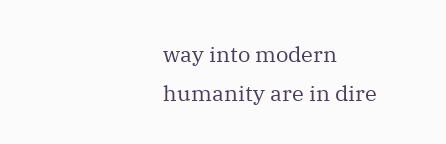way into modern humanity are in dire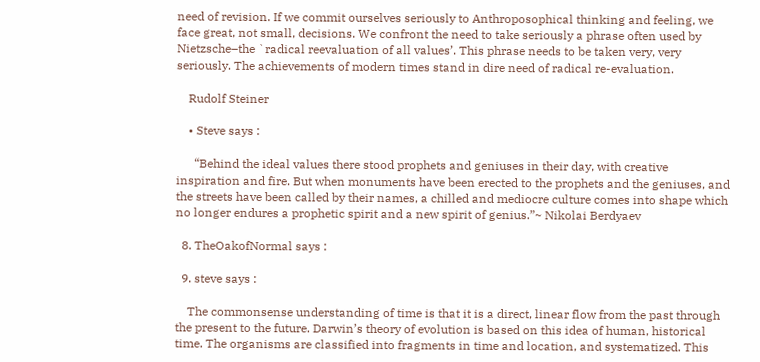need of revision. If we commit ourselves seriously to Anthroposophical thinking and feeling, we face great, not small, decisions. We confront the need to take seriously a phrase often used by Nietzsche–the `radical reevaluation of all values’. This phrase needs to be taken very, very seriously. The achievements of modern times stand in dire need of radical re-evaluation.

    Rudolf Steiner

    • Steve says :

      “Behind the ideal values there stood prophets and geniuses in their day, with creative inspiration and fire. But when monuments have been erected to the prophets and the geniuses, and the streets have been called by their names, a chilled and mediocre culture comes into shape which no longer endures a prophetic spirit and a new spirit of genius.”~ Nikolai Berdyaev

  8. TheOakofNormal says :

  9. steve says :

    The commonsense understanding of time is that it is a direct, linear flow from the past through the present to the future. Darwin’s theory of evolution is based on this idea of human, historical time. The organisms are classified into fragments in time and location, and systematized. This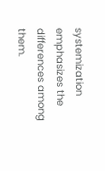systemization emphasizes the differences among them.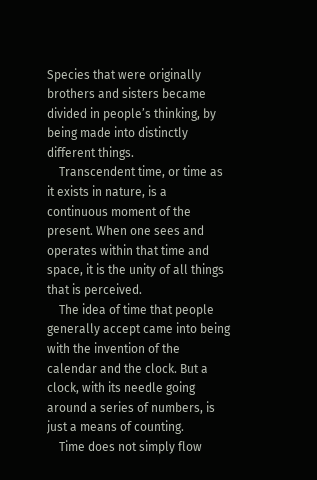Species that were originally brothers and sisters became divided in people’s thinking, by being made into distinctly different things.
    Transcendent time, or time as it exists in nature, is a continuous moment of the present. When one sees and operates within that time and space, it is the unity of all things that is perceived.
    The idea of time that people generally accept came into being with the invention of the calendar and the clock. But a clock, with its needle going around a series of numbers, is just a means of counting.
    Time does not simply flow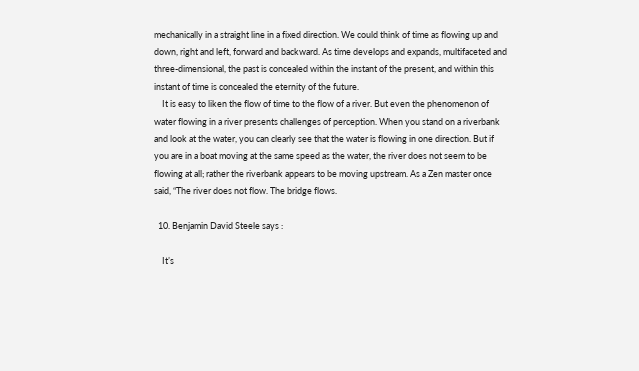mechanically in a straight line in a fixed direction. We could think of time as flowing up and down, right and left, forward and backward. As time develops and expands, multifaceted and three-dimensional, the past is concealed within the instant of the present, and within this instant of time is concealed the eternity of the future.
    It is easy to liken the flow of time to the flow of a river. But even the phenomenon of water flowing in a river presents challenges of perception. When you stand on a riverbank and look at the water, you can clearly see that the water is flowing in one direction. But if you are in a boat moving at the same speed as the water, the river does not seem to be flowing at all; rather the riverbank appears to be moving upstream. As a Zen master once said, “The river does not flow. The bridge flows.

  10. Benjamin David Steele says :

    It’s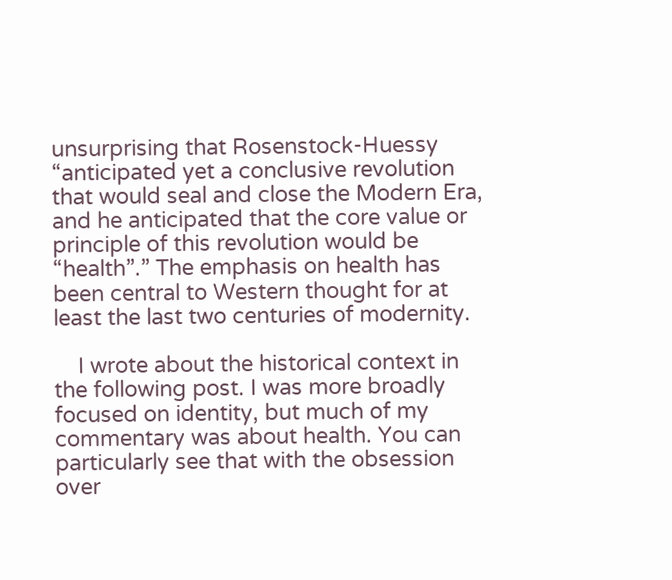unsurprising that Rosenstock-Huessy “anticipated yet a conclusive revolution that would seal and close the Modern Era, and he anticipated that the core value or principle of this revolution would be “health”.” The emphasis on health has been central to Western thought for at least the last two centuries of modernity.

    I wrote about the historical context in the following post. I was more broadly focused on identity, but much of my commentary was about health. You can particularly see that with the obsession over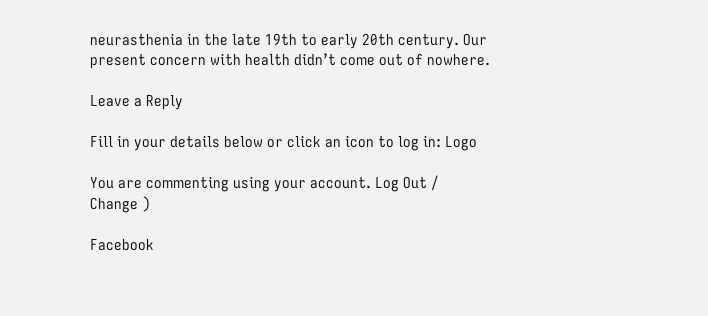neurasthenia in the late 19th to early 20th century. Our present concern with health didn’t come out of nowhere.

Leave a Reply

Fill in your details below or click an icon to log in: Logo

You are commenting using your account. Log Out /  Change )

Facebook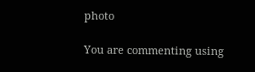photo

You are commenting using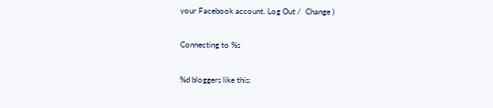your Facebook account. Log Out /  Change )

Connecting to %s

%d bloggers like this: